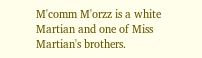M'comm M'orzz is a white Martian and one of Miss Martian's brothers.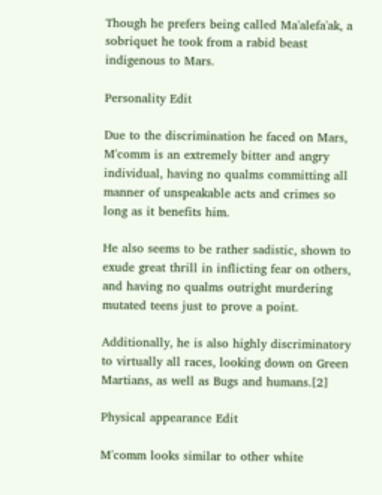Though he prefers being called Ma'alefa'ak, a sobriquet he took from a rabid beast indigenous to Mars.

Personality Edit

Due to the discrimination he faced on Mars, M'comm is an extremely bitter and angry individual, having no qualms committing all manner of unspeakable acts and crimes so long as it benefits him.

He also seems to be rather sadistic, shown to exude great thrill in inflicting fear on others, and having no qualms outright murdering mutated teens just to prove a point.

Additionally, he is also highly discriminatory to virtually all races, looking down on Green Martians, as well as Bugs and humans.[2]

Physical appearance Edit

M'comm looks similar to other white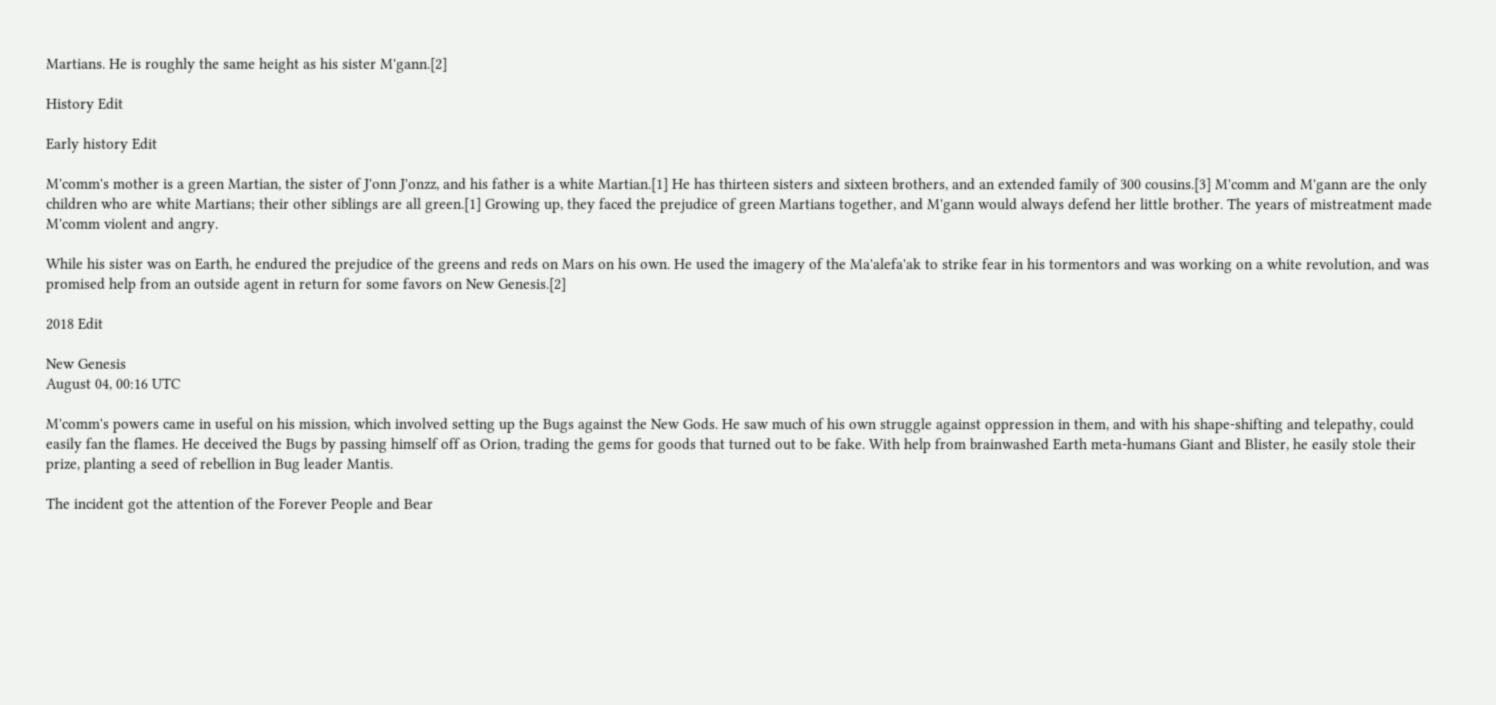Martians. He is roughly the same height as his sister M'gann.[2]

History Edit

Early history Edit

M'comm's mother is a green Martian, the sister of J'onn J'onzz, and his father is a white Martian.[1] He has thirteen sisters and sixteen brothers, and an extended family of 300 cousins.[3] M'comm and M'gann are the only children who are white Martians; their other siblings are all green.[1] Growing up, they faced the prejudice of green Martians together, and M'gann would always defend her little brother. The years of mistreatment made M'comm violent and angry.

While his sister was on Earth, he endured the prejudice of the greens and reds on Mars on his own. He used the imagery of the Ma'alefa'ak to strike fear in his tormentors and was working on a white revolution, and was promised help from an outside agent in return for some favors on New Genesis.[2]

2018 Edit

New Genesis
August 04, 00:16 UTC

M'comm's powers came in useful on his mission, which involved setting up the Bugs against the New Gods. He saw much of his own struggle against oppression in them, and with his shape-shifting and telepathy, could easily fan the flames. He deceived the Bugs by passing himself off as Orion, trading the gems for goods that turned out to be fake. With help from brainwashed Earth meta-humans Giant and Blister, he easily stole their prize, planting a seed of rebellion in Bug leader Mantis.

The incident got the attention of the Forever People and Bear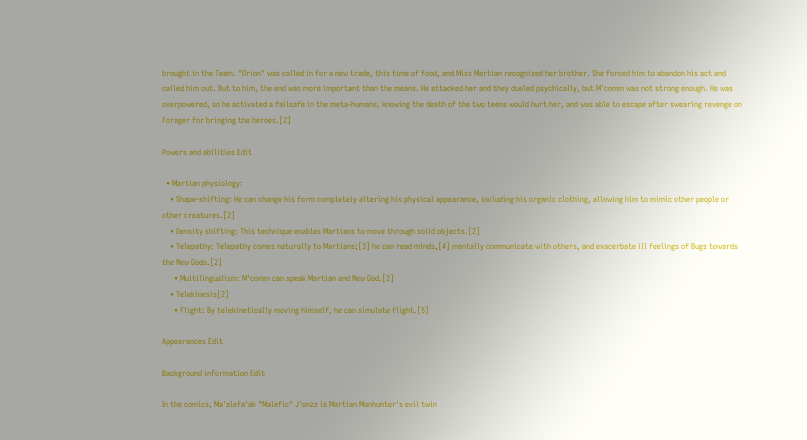brought in the Team. "Orion" was called in for a new trade, this time of food, and Miss Martian recognized her brother. She forced him to abandon his act and called him out. But to him, the end was more important than the means. He attacked her and they dueled psychically, but M'comm was not strong enough. He was overpowered, so he activated a failsafe in the meta-humans, knowing the death of the two teens would hurt her, and was able to escape after swearing revenge on Forager for bringing the heroes.[2]

Powers and abilities Edit

  • Martian physiology:
    • Shape-shifting: He can change his form completely altering his physical appearance, including his organic clothing, allowing him to mimic other people or other creatures.[2]
    • Density shifting: This technique enables Martians to move through solid objects.[2]
    • Telepathy: Telepathy comes naturally to Martians;[3] he can read minds,[4] mentally communicate with others, and exacerbate ill feelings of Bugs towards the New Gods.[2]
      • Multilingualism: M'comm can speak Martian and New God.[2]
    • Telekinesis[2]
      • Flight: By telekinetically moving himself, he can simulate flight.[5]

Appearances Edit

Background information Edit

In the comics, Ma'alefa'ak "Malefic" J'onzz is Martian Manhunter's evil twin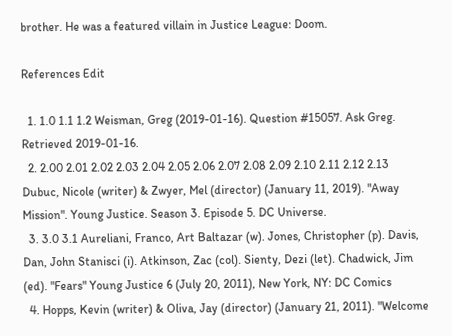brother. He was a featured villain in Justice League: Doom.

References Edit

  1. 1.0 1.1 1.2 Weisman, Greg (2019-01-16). Question #15057. Ask Greg. Retrieved 2019-01-16.
  2. 2.00 2.01 2.02 2.03 2.04 2.05 2.06 2.07 2.08 2.09 2.10 2.11 2.12 2.13 Dubuc, Nicole (writer) & Zwyer, Mel (director) (January 11, 2019). "Away Mission". Young Justice. Season 3. Episode 5. DC Universe.
  3. 3.0 3.1 Aureliani, Franco, Art Baltazar (w). Jones, Christopher (p). Davis, Dan, John Stanisci (i). Atkinson, Zac (col). Sienty, Dezi (let). Chadwick, Jim (ed). "Fears" Young Justice 6 (July 20, 2011), New York, NY: DC Comics
  4. Hopps, Kevin (writer) & Oliva, Jay (director) (January 21, 2011). "Welcome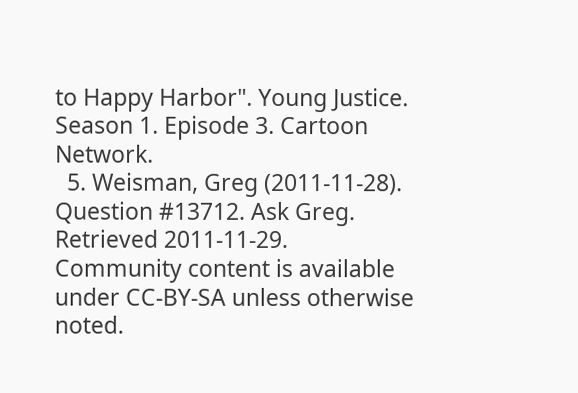to Happy Harbor". Young Justice. Season 1. Episode 3. Cartoon Network.
  5. Weisman, Greg (2011-11-28). Question #13712. Ask Greg. Retrieved 2011-11-29.
Community content is available under CC-BY-SA unless otherwise noted.